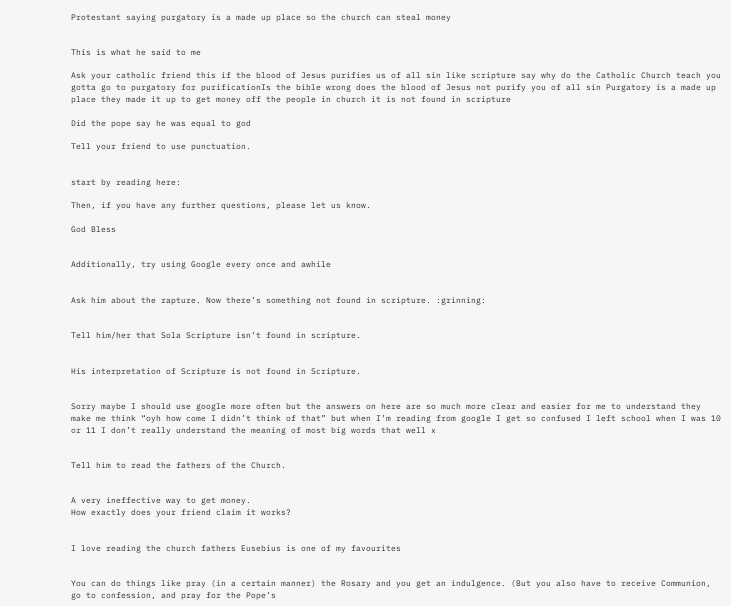Protestant saying purgatory is a made up place so the church can steal money


This is what he said to me

Ask your catholic friend this if the blood of Jesus purifies us of all sin like scripture say why do the Catholic Church teach you gotta go to purgatory for purificationIs the bible wrong does the blood of Jesus not purify you of all sin Purgatory is a made up place they made it up to get money off the people in church it is not found in scripture

Did the pope say he was equal to god

Tell your friend to use punctuation.


start by reading here:

Then, if you have any further questions, please let us know.

God Bless


Additionally, try using Google every once and awhile


Ask him about the rapture. Now there’s something not found in scripture. :grinning:


Tell him/her that Sola Scripture isn’t found in scripture.


His interpretation of Scripture is not found in Scripture.


Sorry maybe I should use google more often but the answers on here are so much more clear and easier for me to understand they make me think “oyh how come I didn’t think of that” but when I’m reading from google I get so confused I left school when I was 10 or 11 I don’t really understand the meaning of most big words that well x


Tell him to read the fathers of the Church.


A very ineffective way to get money.
How exactly does your friend claim it works?


I love reading the church fathers Eusebius is one of my favourites


You can do things like pray (in a certain manner) the Rosary and you get an indulgence. (But you also have to receive Communion, go to confession, and pray for the Pope’s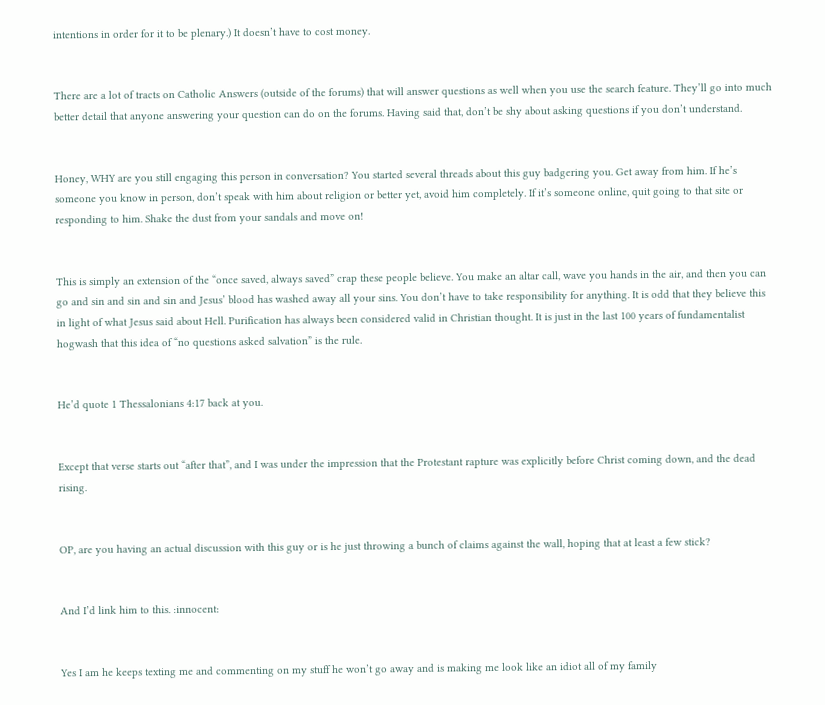intentions in order for it to be plenary.) It doesn’t have to cost money.


There are a lot of tracts on Catholic Answers (outside of the forums) that will answer questions as well when you use the search feature. They’ll go into much better detail that anyone answering your question can do on the forums. Having said that, don’t be shy about asking questions if you don’t understand.


Honey, WHY are you still engaging this person in conversation? You started several threads about this guy badgering you. Get away from him. If he’s someone you know in person, don’t speak with him about religion or better yet, avoid him completely. If it’s someone online, quit going to that site or responding to him. Shake the dust from your sandals and move on!


This is simply an extension of the “once saved, always saved” crap these people believe. You make an altar call, wave you hands in the air, and then you can go and sin and sin and sin and Jesus’ blood has washed away all your sins. You don’t have to take responsibility for anything. It is odd that they believe this in light of what Jesus said about Hell. Purification has always been considered valid in Christian thought. It is just in the last 100 years of fundamentalist hogwash that this idea of “no questions asked salvation” is the rule.


He’d quote 1 Thessalonians 4:17 back at you.


Except that verse starts out “after that”, and I was under the impression that the Protestant rapture was explicitly before Christ coming down, and the dead rising.


OP, are you having an actual discussion with this guy or is he just throwing a bunch of claims against the wall, hoping that at least a few stick?


And I’d link him to this. :innocent:


Yes I am he keeps texting me and commenting on my stuff he won’t go away and is making me look like an idiot all of my family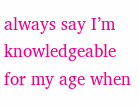always say I’m knowledgeable for my age when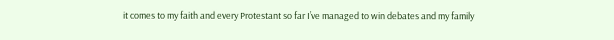it comes to my faith and every Protestant so far I’ve managed to win debates and my family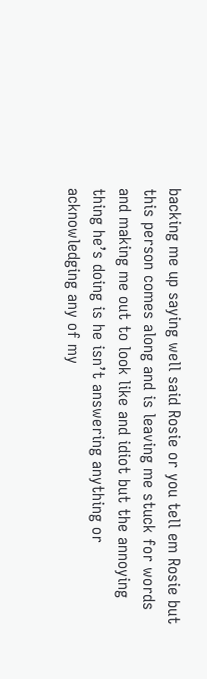backing me up saying well said Rosie or you tell em Rosie but this person comes along and is leaving me stuck for words and making me out to look like and idiot but the annoying thing he’s doing is he isn’t answering anything or acknowledging any of my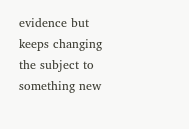evidence but keeps changing the subject to something new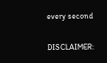every second

DISCLAIMER: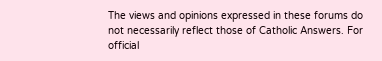The views and opinions expressed in these forums do not necessarily reflect those of Catholic Answers. For official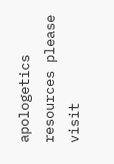apologetics resources please visit